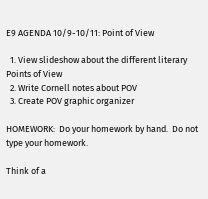E9 AGENDA 10/9-10/11: Point of View

  1. View slideshow about the different literary Points of View
  2. Write Cornell notes about POV
  3. Create POV graphic organizer

HOMEWORK:  Do your homework by hand.  Do not type your homework.

Think of a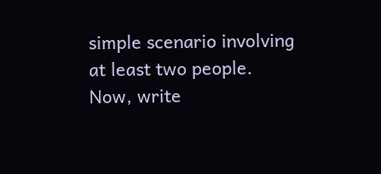simple scenario involving at least two people.  Now, write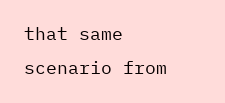that same scenario from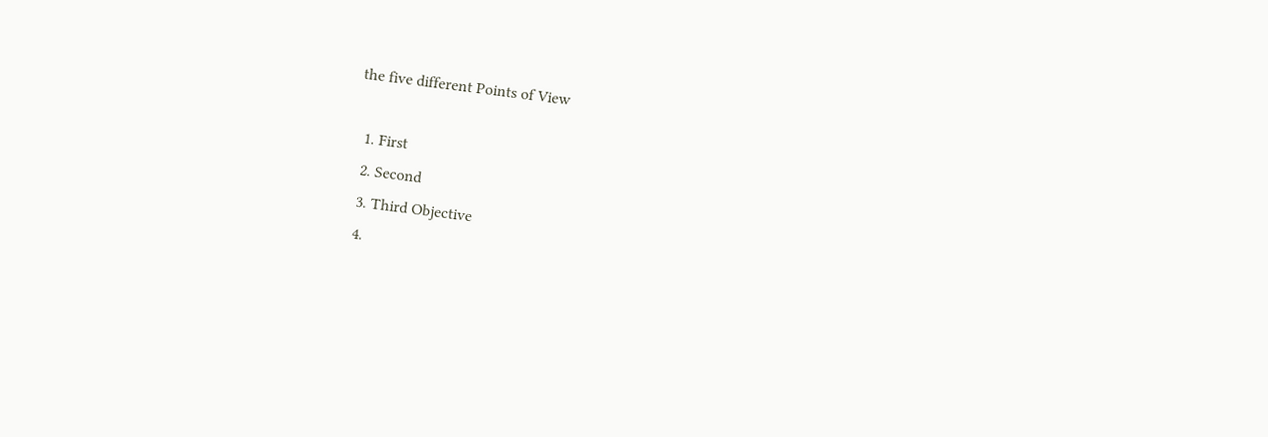the five different Points of View

  1. First
  2. Second
  3. Third Objective
  4.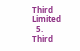Third Limited
  5. Third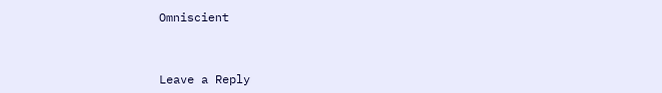Omniscient



Leave a Reply